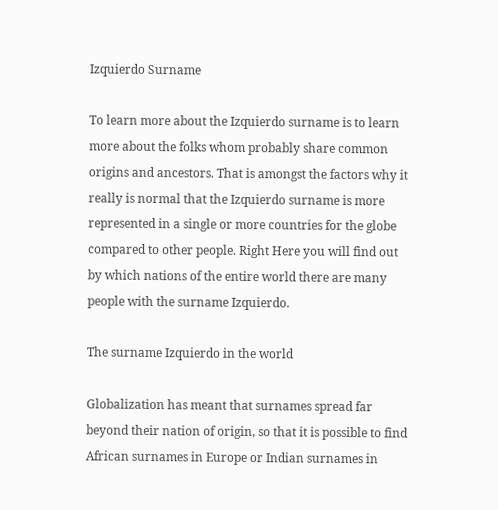Izquierdo Surname

To learn more about the Izquierdo surname is to learn more about the folks whom probably share common origins and ancestors. That is amongst the factors why it really is normal that the Izquierdo surname is more represented in a single or more countries for the globe compared to other people. Right Here you will find out by which nations of the entire world there are many people with the surname Izquierdo.

The surname Izquierdo in the world

Globalization has meant that surnames spread far beyond their nation of origin, so that it is possible to find African surnames in Europe or Indian surnames in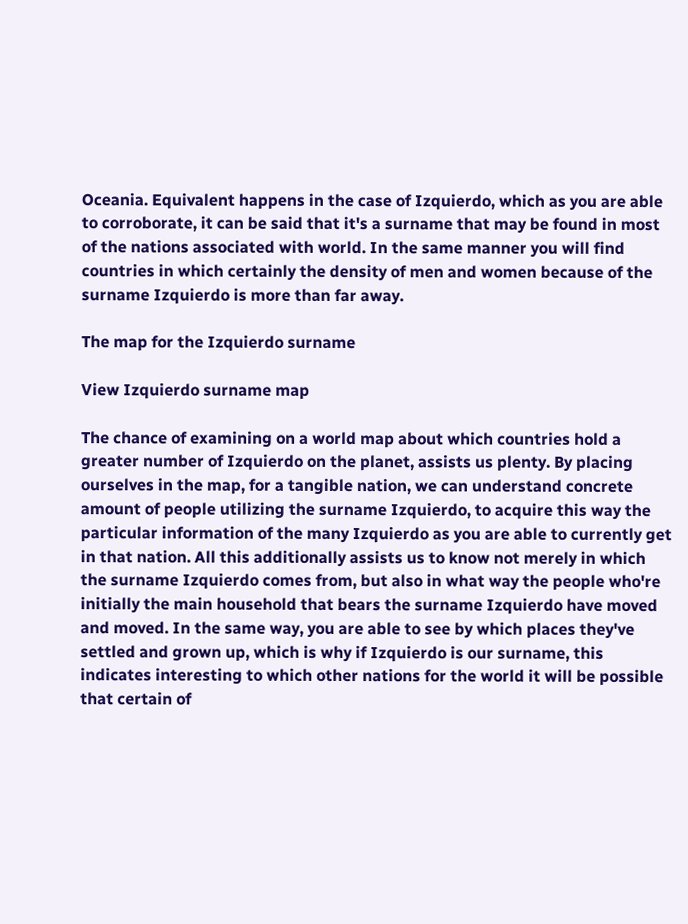Oceania. Equivalent happens in the case of Izquierdo, which as you are able to corroborate, it can be said that it's a surname that may be found in most of the nations associated with world. In the same manner you will find countries in which certainly the density of men and women because of the surname Izquierdo is more than far away.

The map for the Izquierdo surname

View Izquierdo surname map

The chance of examining on a world map about which countries hold a greater number of Izquierdo on the planet, assists us plenty. By placing ourselves in the map, for a tangible nation, we can understand concrete amount of people utilizing the surname Izquierdo, to acquire this way the particular information of the many Izquierdo as you are able to currently get in that nation. All this additionally assists us to know not merely in which the surname Izquierdo comes from, but also in what way the people who're initially the main household that bears the surname Izquierdo have moved and moved. In the same way, you are able to see by which places they've settled and grown up, which is why if Izquierdo is our surname, this indicates interesting to which other nations for the world it will be possible that certain of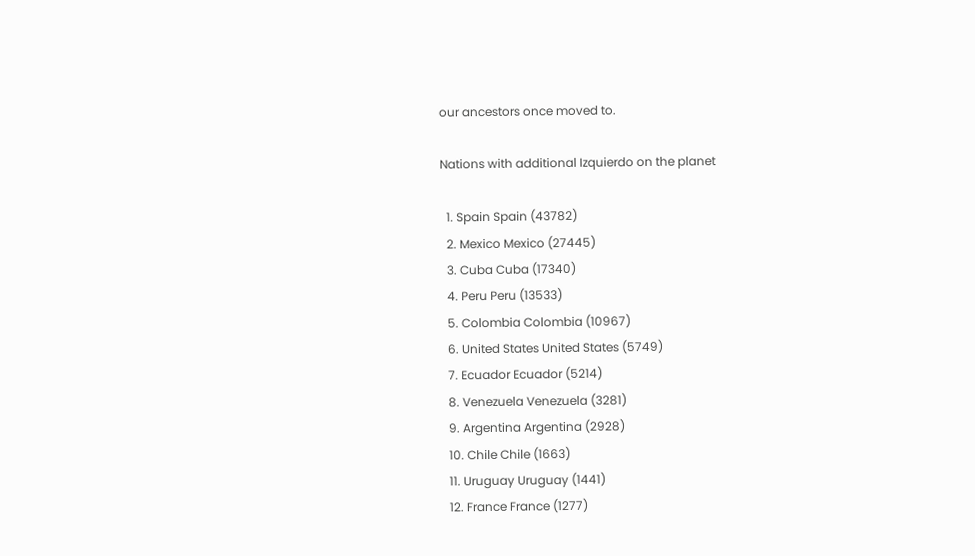our ancestors once moved to.

Nations with additional Izquierdo on the planet

  1. Spain Spain (43782)
  2. Mexico Mexico (27445)
  3. Cuba Cuba (17340)
  4. Peru Peru (13533)
  5. Colombia Colombia (10967)
  6. United States United States (5749)
  7. Ecuador Ecuador (5214)
  8. Venezuela Venezuela (3281)
  9. Argentina Argentina (2928)
  10. Chile Chile (1663)
  11. Uruguay Uruguay (1441)
  12. France France (1277)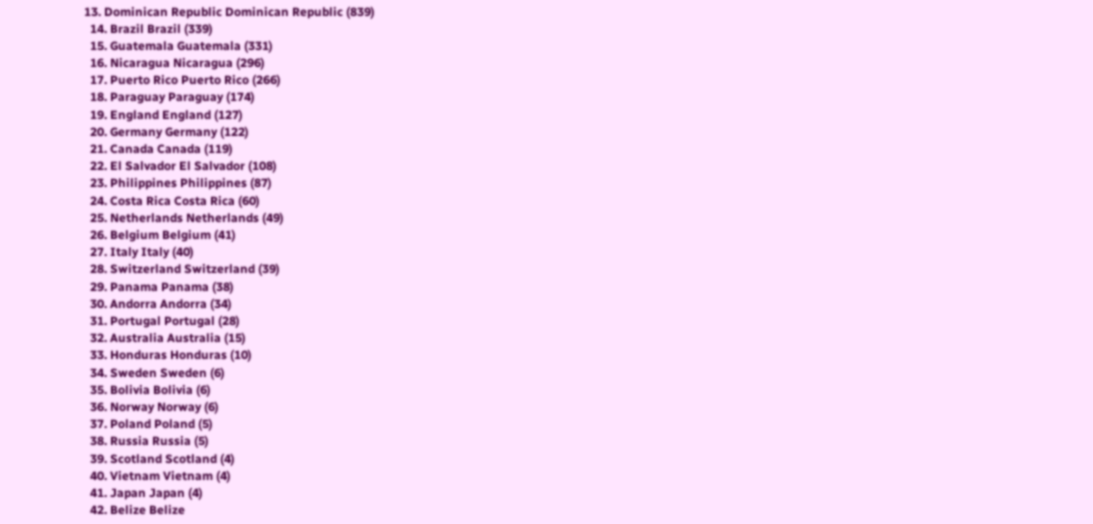13. Dominican Republic Dominican Republic (839)
  14. Brazil Brazil (339)
  15. Guatemala Guatemala (331)
  16. Nicaragua Nicaragua (296)
  17. Puerto Rico Puerto Rico (266)
  18. Paraguay Paraguay (174)
  19. England England (127)
  20. Germany Germany (122)
  21. Canada Canada (119)
  22. El Salvador El Salvador (108)
  23. Philippines Philippines (87)
  24. Costa Rica Costa Rica (60)
  25. Netherlands Netherlands (49)
  26. Belgium Belgium (41)
  27. Italy Italy (40)
  28. Switzerland Switzerland (39)
  29. Panama Panama (38)
  30. Andorra Andorra (34)
  31. Portugal Portugal (28)
  32. Australia Australia (15)
  33. Honduras Honduras (10)
  34. Sweden Sweden (6)
  35. Bolivia Bolivia (6)
  36. Norway Norway (6)
  37. Poland Poland (5)
  38. Russia Russia (5)
  39. Scotland Scotland (4)
  40. Vietnam Vietnam (4)
  41. Japan Japan (4)
  42. Belize Belize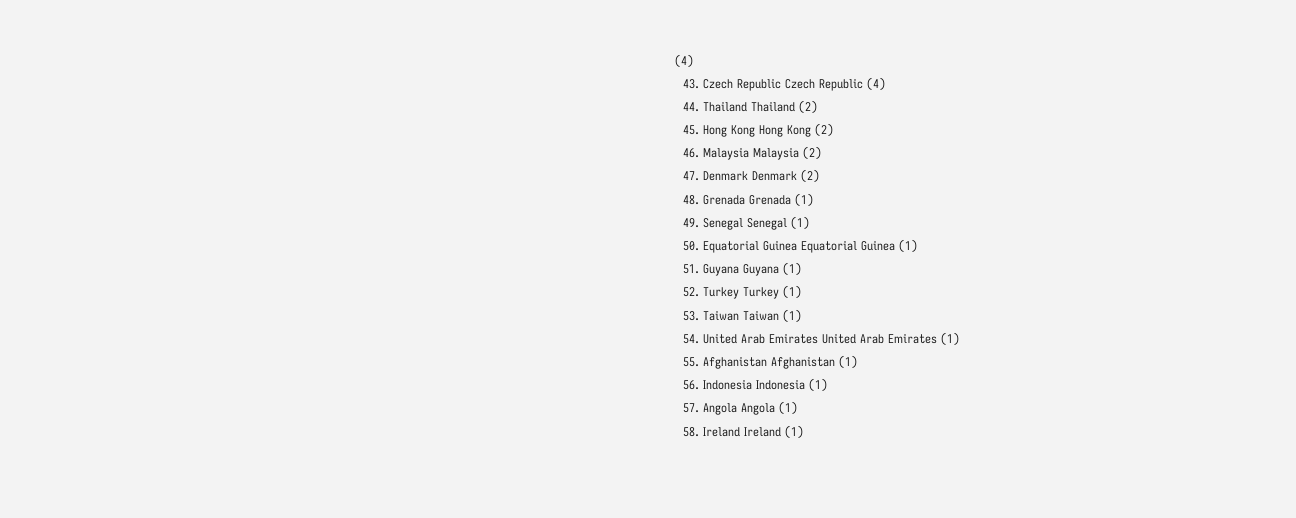(4)
  43. Czech Republic Czech Republic (4)
  44. Thailand Thailand (2)
  45. Hong Kong Hong Kong (2)
  46. Malaysia Malaysia (2)
  47. Denmark Denmark (2)
  48. Grenada Grenada (1)
  49. Senegal Senegal (1)
  50. Equatorial Guinea Equatorial Guinea (1)
  51. Guyana Guyana (1)
  52. Turkey Turkey (1)
  53. Taiwan Taiwan (1)
  54. United Arab Emirates United Arab Emirates (1)
  55. Afghanistan Afghanistan (1)
  56. Indonesia Indonesia (1)
  57. Angola Angola (1)
  58. Ireland Ireland (1)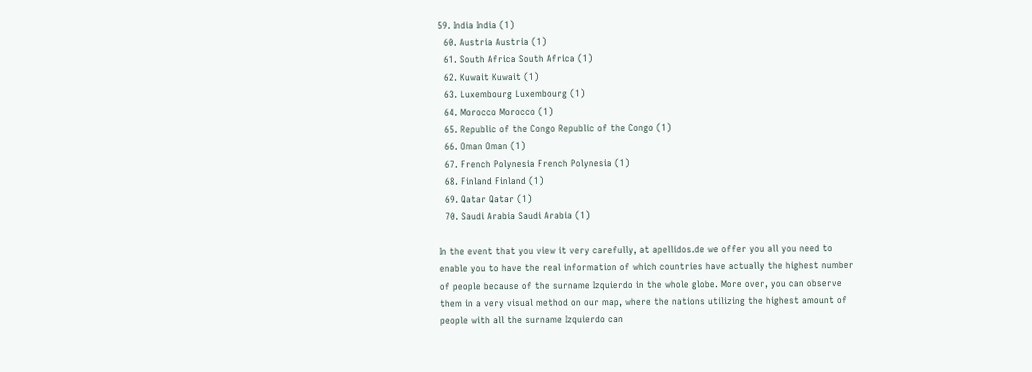59. India India (1)
  60. Austria Austria (1)
  61. South Africa South Africa (1)
  62. Kuwait Kuwait (1)
  63. Luxembourg Luxembourg (1)
  64. Morocco Morocco (1)
  65. Republic of the Congo Republic of the Congo (1)
  66. Oman Oman (1)
  67. French Polynesia French Polynesia (1)
  68. Finland Finland (1)
  69. Qatar Qatar (1)
  70. Saudi Arabia Saudi Arabia (1)

In the event that you view it very carefully, at apellidos.de we offer you all you need to enable you to have the real information of which countries have actually the highest number of people because of the surname Izquierdo in the whole globe. More over, you can observe them in a very visual method on our map, where the nations utilizing the highest amount of people with all the surname Izquierdo can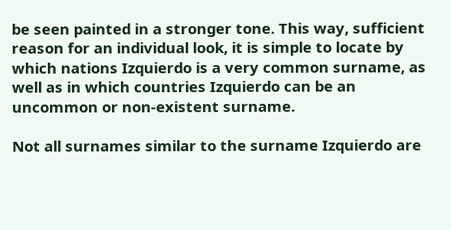be seen painted in a stronger tone. This way, sufficient reason for an individual look, it is simple to locate by which nations Izquierdo is a very common surname, as well as in which countries Izquierdo can be an uncommon or non-existent surname.

Not all surnames similar to the surname Izquierdo are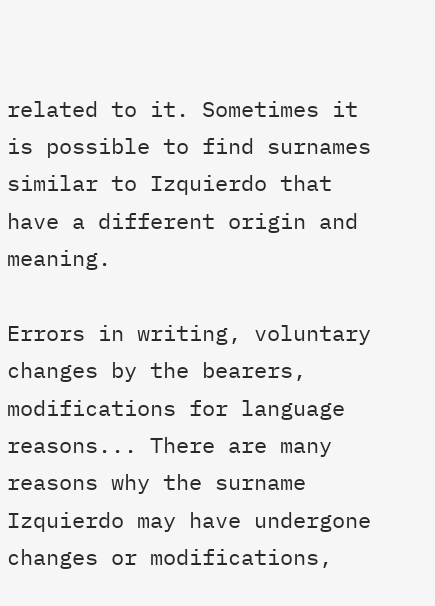related to it. Sometimes it is possible to find surnames similar to Izquierdo that have a different origin and meaning.

Errors in writing, voluntary changes by the bearers, modifications for language reasons... There are many reasons why the surname Izquierdo may have undergone changes or modifications,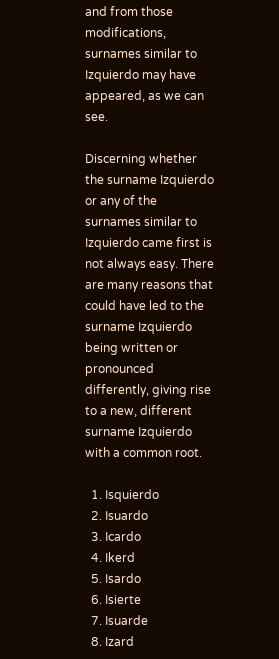and from those modifications, surnames similar to Izquierdo may have appeared, as we can see.

Discerning whether the surname Izquierdo or any of the surnames similar to Izquierdo came first is not always easy. There are many reasons that could have led to the surname Izquierdo being written or pronounced differently, giving rise to a new, different surname Izquierdo with a common root.

  1. Isquierdo
  2. Isuardo
  3. Icardo
  4. Ikerd
  5. Isardo
  6. Isierte
  7. Isuarde
  8. Izard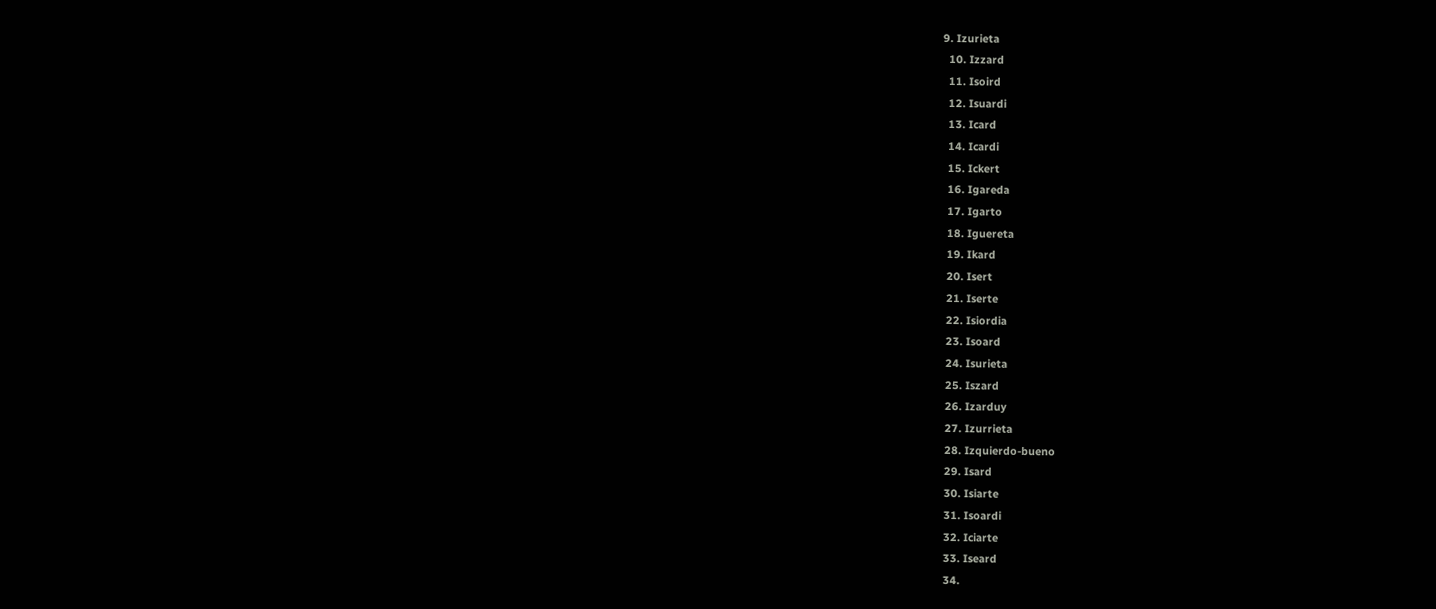9. Izurieta
  10. Izzard
  11. Isoird
  12. Isuardi
  13. Icard
  14. Icardi
  15. Ickert
  16. Igareda
  17. Igarto
  18. Iguereta
  19. Ikard
  20. Isert
  21. Iserte
  22. Isiordia
  23. Isoard
  24. Isurieta
  25. Iszard
  26. Izarduy
  27. Izurrieta
  28. Izquierdo-bueno
  29. Isard
  30. Isiarte
  31. Isoardi
  32. Iciarte
  33. Iseard
  34.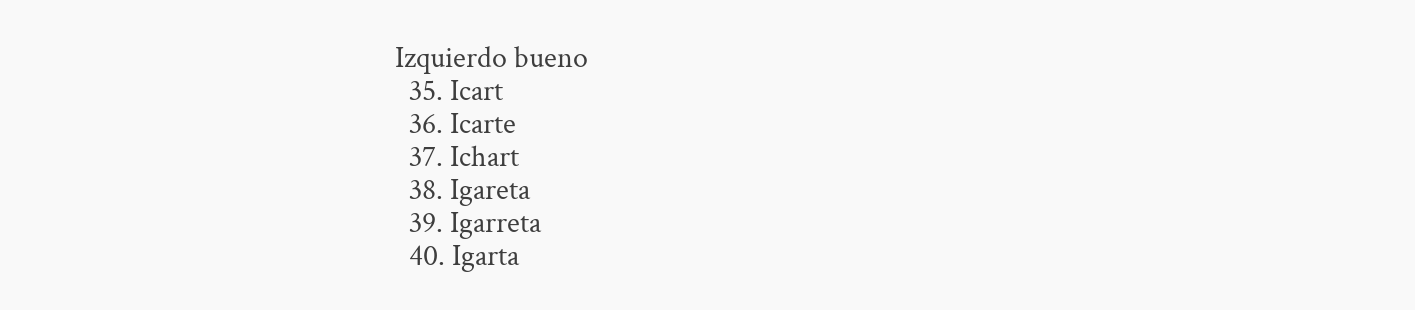Izquierdo bueno
  35. Icart
  36. Icarte
  37. Ichart
  38. Igareta
  39. Igarreta
  40. Igarta